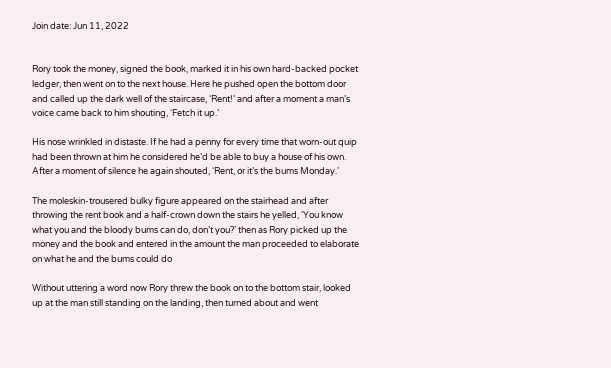Join date: Jun 11, 2022


Rory took the money, signed the book, marked it in his own hard-backed pocket ledger, then went on to the next house. Here he pushed open the bottom door and called up the dark well of the staircase, ‘Rent!’ and after a moment a man’s voice came back to him shouting, ‘Fetch it up.’

His nose wrinkled in distaste. If he had a penny for every time that worn-out quip had been thrown at him he considered he’d be able to buy a house of his own. After a moment of silence he again shouted, ‘Rent, or it’s the bums Monday.’

The moleskin-trousered bulky figure appeared on the stairhead and after throwing the rent book and a half-crown down the stairs he yelled, ‘You know what you and the bloody bums can do, don’t you?’ then as Rory picked up the money and the book and entered in the amount the man proceeded to elaborate on what he and the bums could do

Without uttering a word now Rory threw the book on to the bottom stair, looked up at the man still standing on the landing, then turned about and went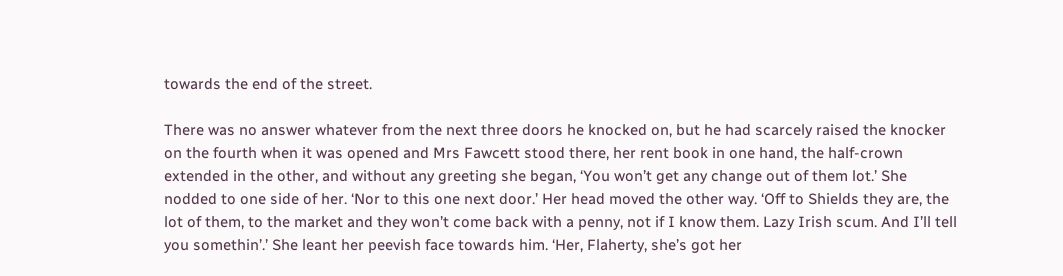towards the end of the street.

There was no answer whatever from the next three doors he knocked on, but he had scarcely raised the knocker on the fourth when it was opened and Mrs Fawcett stood there, her rent book in one hand, the half-crown extended in the other, and without any greeting she began, ‘You won’t get any change out of them lot.’ She nodded to one side of her. ‘Nor to this one next door.’ Her head moved the other way. ‘Off to Shields they are, the lot of them, to the market and they won’t come back with a penny, not if I know them. Lazy Irish scum. And I’ll tell you somethin’.’ She leant her peevish face towards him. ‘Her, Flaherty, she’s got her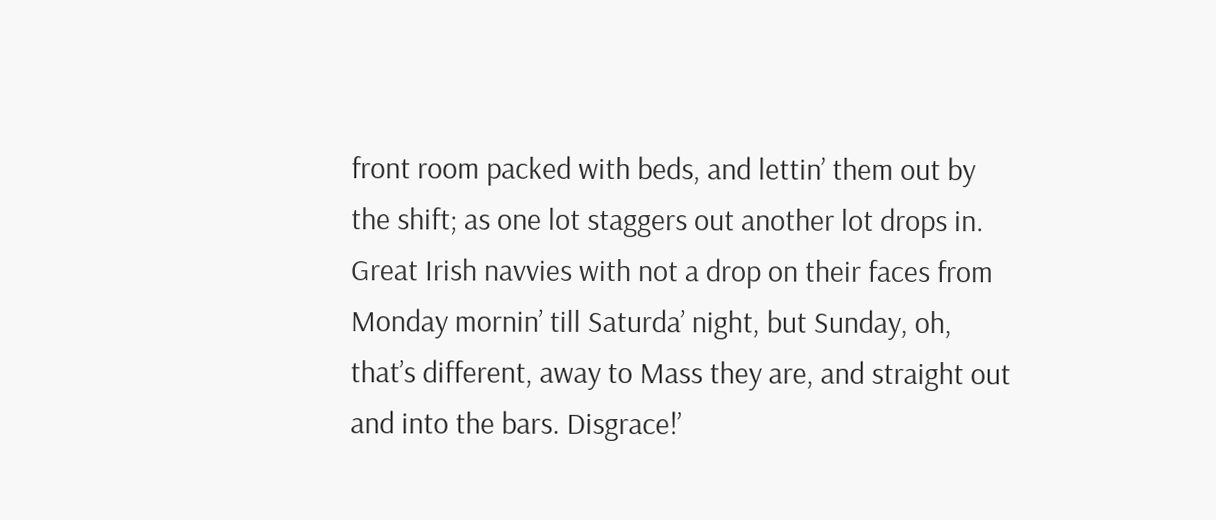front room packed with beds, and lettin’ them out by the shift; as one lot staggers out another lot drops in. Great Irish navvies with not a drop on their faces from Monday mornin’ till Saturda’ night, but Sunday, oh, that’s different, away to Mass they are, and straight out and into the bars. Disgrace!’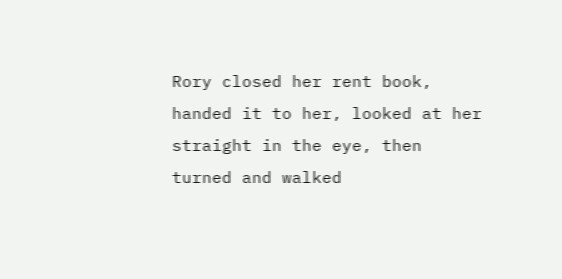Rory closed her rent book, handed it to her, looked at her straight in the eye, then turned and walked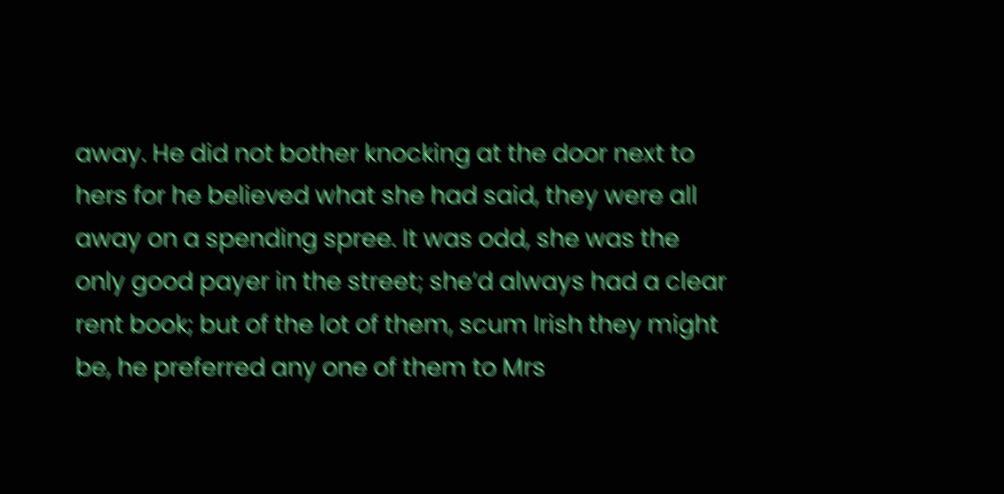away. He did not bother knocking at the door next to hers for he believed what she had said, they were all away on a spending spree. It was odd, she was the only good payer in the street; she’d always had a clear rent book; but of the lot of them, scum Irish they might be, he preferred any one of them to Mrs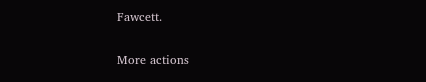Fawcett.


More actions